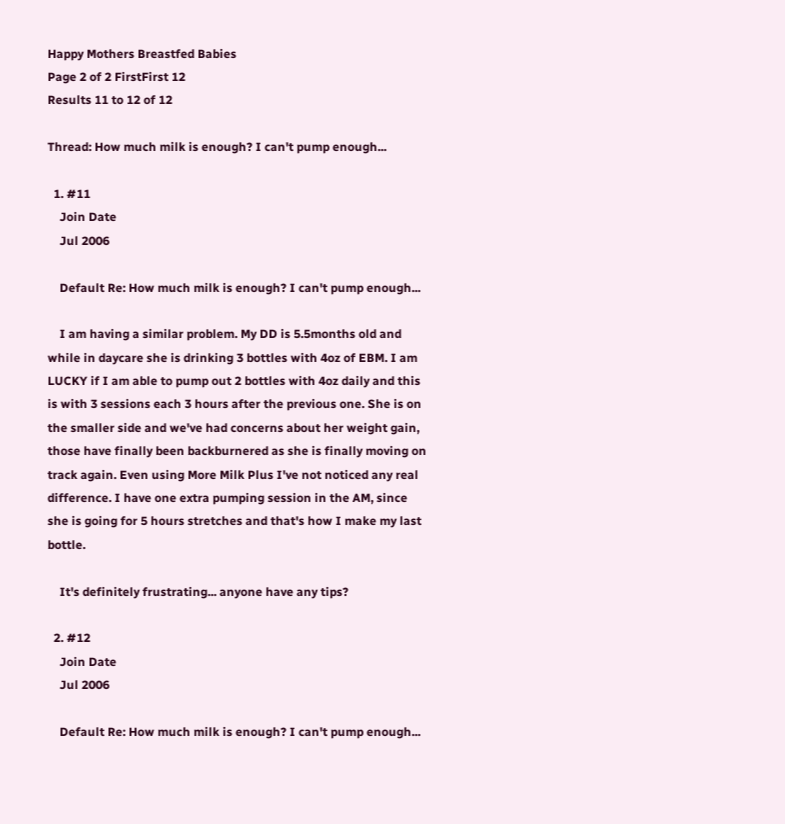Happy Mothers Breastfed Babies
Page 2 of 2 FirstFirst 12
Results 11 to 12 of 12

Thread: How much milk is enough? I can't pump enough...

  1. #11
    Join Date
    Jul 2006

    Default Re: How much milk is enough? I can't pump enough...

    I am having a similar problem. My DD is 5.5months old and while in daycare she is drinking 3 bottles with 4oz of EBM. I am LUCKY if I am able to pump out 2 bottles with 4oz daily and this is with 3 sessions each 3 hours after the previous one. She is on the smaller side and we've had concerns about her weight gain, those have finally been backburnered as she is finally moving on track again. Even using More Milk Plus I've not noticed any real difference. I have one extra pumping session in the AM, since she is going for 5 hours stretches and that's how I make my last bottle.

    It's definitely frustrating... anyone have any tips?

  2. #12
    Join Date
    Jul 2006

    Default Re: How much milk is enough? I can't pump enough...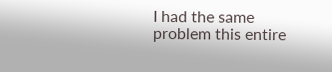I had the same problem this entire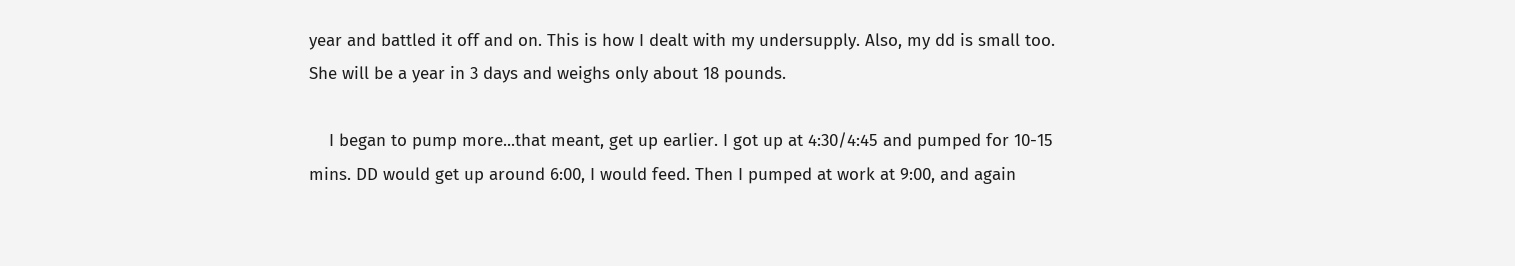year and battled it off and on. This is how I dealt with my undersupply. Also, my dd is small too. She will be a year in 3 days and weighs only about 18 pounds.

    I began to pump more...that meant, get up earlier. I got up at 4:30/4:45 and pumped for 10-15 mins. DD would get up around 6:00, I would feed. Then I pumped at work at 9:00, and again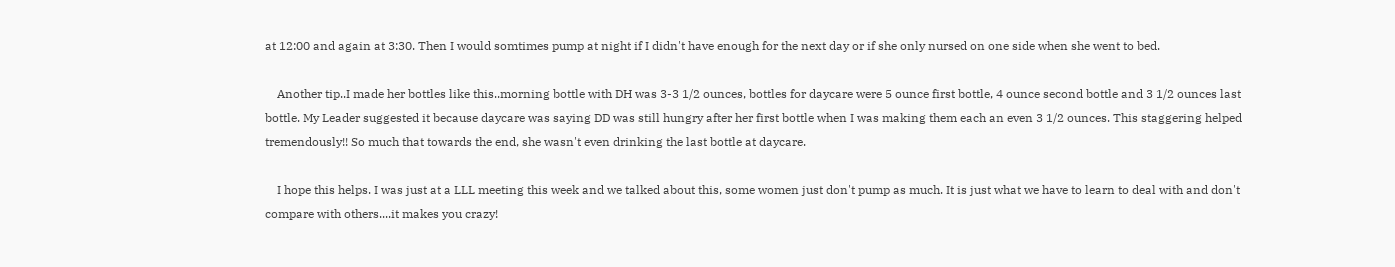at 12:00 and again at 3:30. Then I would somtimes pump at night if I didn't have enough for the next day or if she only nursed on one side when she went to bed.

    Another tip..I made her bottles like this..morning bottle with DH was 3-3 1/2 ounces, bottles for daycare were 5 ounce first bottle, 4 ounce second bottle and 3 1/2 ounces last bottle. My Leader suggested it because daycare was saying DD was still hungry after her first bottle when I was making them each an even 3 1/2 ounces. This staggering helped tremendously!! So much that towards the end, she wasn't even drinking the last bottle at daycare.

    I hope this helps. I was just at a LLL meeting this week and we talked about this, some women just don't pump as much. It is just what we have to learn to deal with and don't compare with others....it makes you crazy!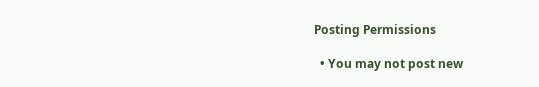Posting Permissions

  • You may not post new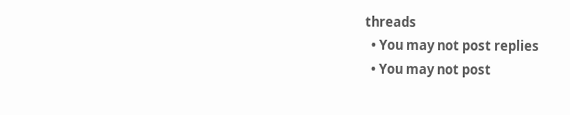threads
  • You may not post replies
  • You may not post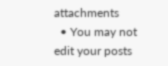attachments
  • You may not edit your posts